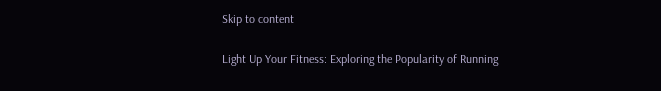Skip to content

Light Up Your Fitness: Exploring the Popularity of Running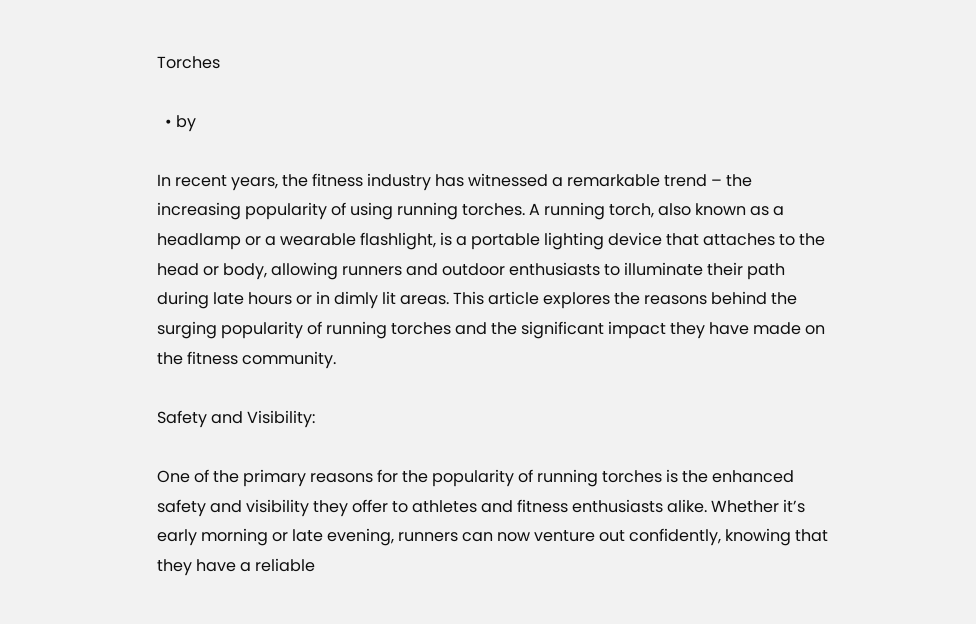Torches

  • by

In recent years, the fitness industry has witnessed a remarkable trend – the increasing popularity of using running torches. A running torch, also known as a headlamp or a wearable flashlight, is a portable lighting device that attaches to the head or body, allowing runners and outdoor enthusiasts to illuminate their path during late hours or in dimly lit areas. This article explores the reasons behind the surging popularity of running torches and the significant impact they have made on the fitness community.

Safety and Visibility:

One of the primary reasons for the popularity of running torches is the enhanced safety and visibility they offer to athletes and fitness enthusiasts alike. Whether it’s early morning or late evening, runners can now venture out confidently, knowing that they have a reliable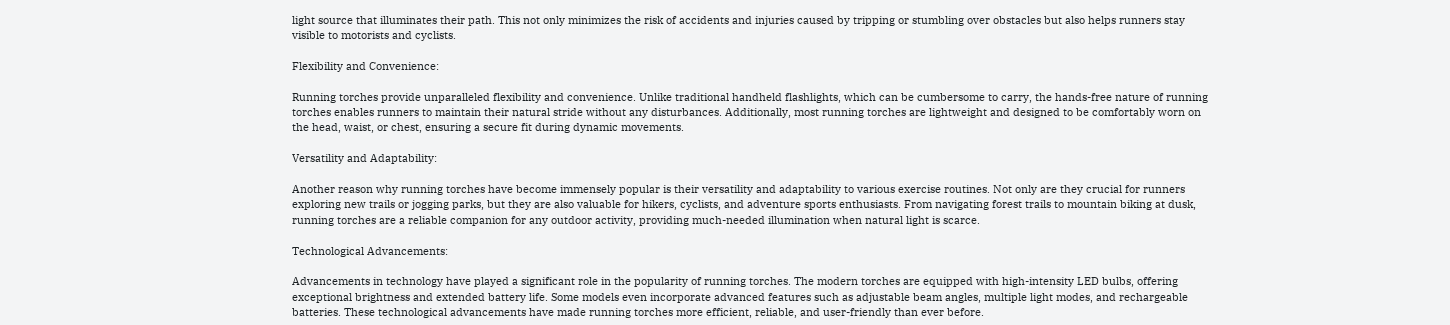light source that illuminates their path. This not only minimizes the risk of accidents and injuries caused by tripping or stumbling over obstacles but also helps runners stay visible to motorists and cyclists.

Flexibility and Convenience:

Running torches provide unparalleled flexibility and convenience. Unlike traditional handheld flashlights, which can be cumbersome to carry, the hands-free nature of running torches enables runners to maintain their natural stride without any disturbances. Additionally, most running torches are lightweight and designed to be comfortably worn on the head, waist, or chest, ensuring a secure fit during dynamic movements.

Versatility and Adaptability:

Another reason why running torches have become immensely popular is their versatility and adaptability to various exercise routines. Not only are they crucial for runners exploring new trails or jogging parks, but they are also valuable for hikers, cyclists, and adventure sports enthusiasts. From navigating forest trails to mountain biking at dusk, running torches are a reliable companion for any outdoor activity, providing much-needed illumination when natural light is scarce.

Technological Advancements:

Advancements in technology have played a significant role in the popularity of running torches. The modern torches are equipped with high-intensity LED bulbs, offering exceptional brightness and extended battery life. Some models even incorporate advanced features such as adjustable beam angles, multiple light modes, and rechargeable batteries. These technological advancements have made running torches more efficient, reliable, and user-friendly than ever before.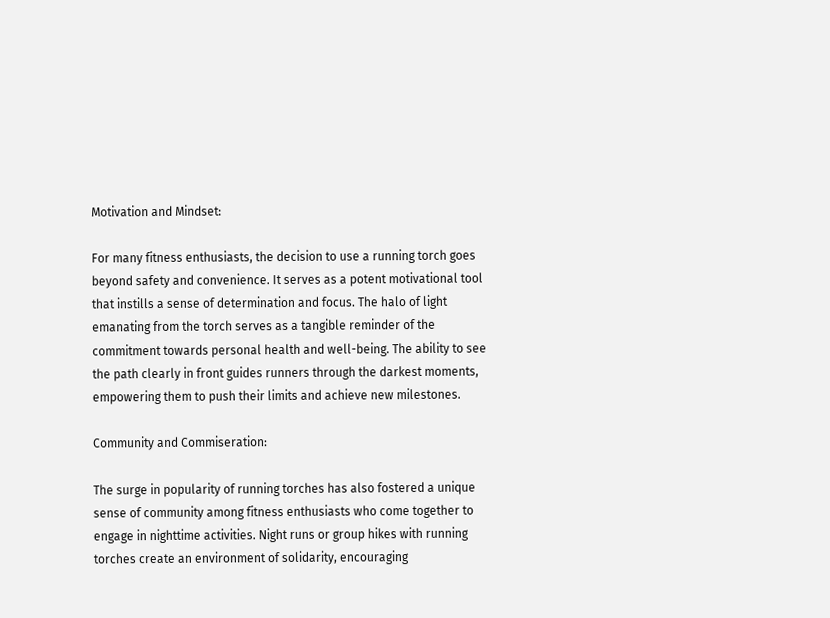Motivation and Mindset:

For many fitness enthusiasts, the decision to use a running torch goes beyond safety and convenience. It serves as a potent motivational tool that instills a sense of determination and focus. The halo of light emanating from the torch serves as a tangible reminder of the commitment towards personal health and well-being. The ability to see the path clearly in front guides runners through the darkest moments, empowering them to push their limits and achieve new milestones.

Community and Commiseration:

The surge in popularity of running torches has also fostered a unique sense of community among fitness enthusiasts who come together to engage in nighttime activities. Night runs or group hikes with running torches create an environment of solidarity, encouraging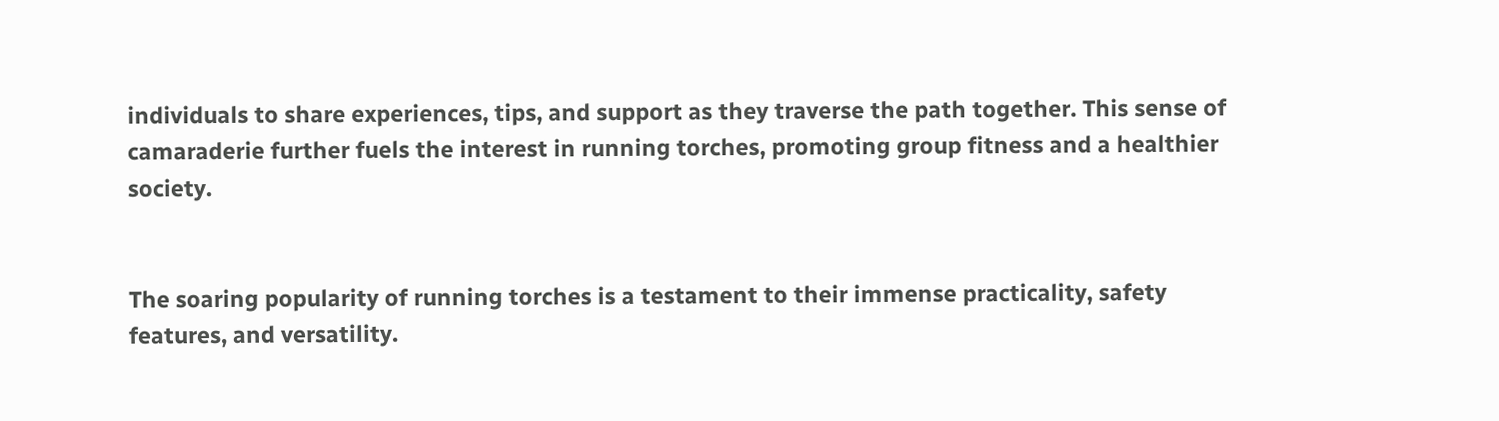individuals to share experiences, tips, and support as they traverse the path together. This sense of camaraderie further fuels the interest in running torches, promoting group fitness and a healthier society.


The soaring popularity of running torches is a testament to their immense practicality, safety features, and versatility.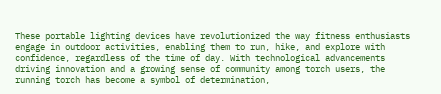These portable lighting devices have revolutionized the way fitness enthusiasts engage in outdoor activities, enabling them to run, hike, and explore with confidence, regardless of the time of day. With technological advancements driving innovation and a growing sense of community among torch users, the running torch has become a symbol of determination,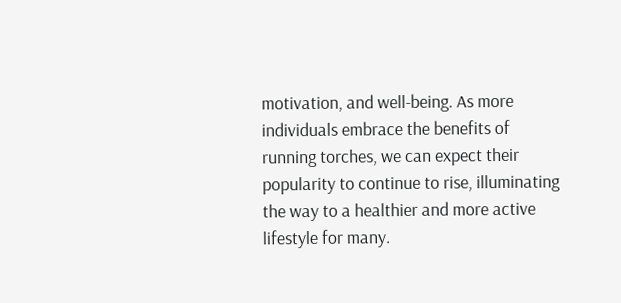motivation, and well-being. As more individuals embrace the benefits of running torches, we can expect their popularity to continue to rise, illuminating the way to a healthier and more active lifestyle for many.